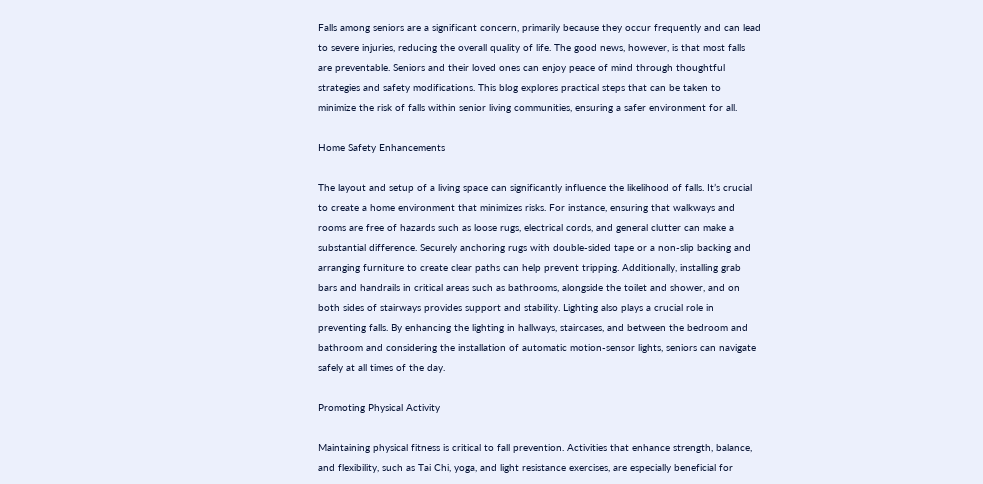Falls among seniors are a significant concern, primarily because they occur frequently and can lead to severe injuries, reducing the overall quality of life. The good news, however, is that most falls are preventable. Seniors and their loved ones can enjoy peace of mind through thoughtful strategies and safety modifications. This blog explores practical steps that can be taken to minimize the risk of falls within senior living communities, ensuring a safer environment for all.

Home Safety Enhancements

The layout and setup of a living space can significantly influence the likelihood of falls. It’s crucial to create a home environment that minimizes risks. For instance, ensuring that walkways and rooms are free of hazards such as loose rugs, electrical cords, and general clutter can make a substantial difference. Securely anchoring rugs with double-sided tape or a non-slip backing and arranging furniture to create clear paths can help prevent tripping. Additionally, installing grab bars and handrails in critical areas such as bathrooms, alongside the toilet and shower, and on both sides of stairways provides support and stability. Lighting also plays a crucial role in preventing falls. By enhancing the lighting in hallways, staircases, and between the bedroom and bathroom and considering the installation of automatic motion-sensor lights, seniors can navigate safely at all times of the day.

Promoting Physical Activity

Maintaining physical fitness is critical to fall prevention. Activities that enhance strength, balance, and flexibility, such as Tai Chi, yoga, and light resistance exercises, are especially beneficial for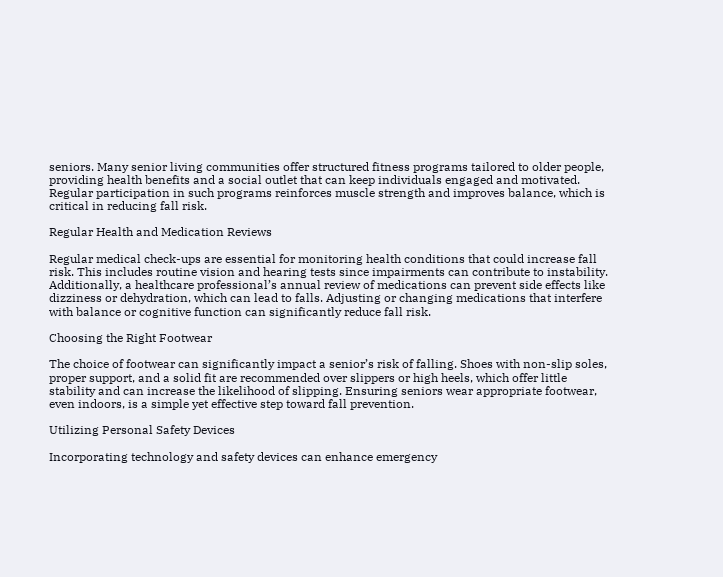seniors. Many senior living communities offer structured fitness programs tailored to older people, providing health benefits and a social outlet that can keep individuals engaged and motivated. Regular participation in such programs reinforces muscle strength and improves balance, which is critical in reducing fall risk.

Regular Health and Medication Reviews

Regular medical check-ups are essential for monitoring health conditions that could increase fall risk. This includes routine vision and hearing tests since impairments can contribute to instability. Additionally, a healthcare professional’s annual review of medications can prevent side effects like dizziness or dehydration, which can lead to falls. Adjusting or changing medications that interfere with balance or cognitive function can significantly reduce fall risk.

Choosing the Right Footwear

The choice of footwear can significantly impact a senior’s risk of falling. Shoes with non-slip soles, proper support, and a solid fit are recommended over slippers or high heels, which offer little stability and can increase the likelihood of slipping. Ensuring seniors wear appropriate footwear, even indoors, is a simple yet effective step toward fall prevention.

Utilizing Personal Safety Devices

Incorporating technology and safety devices can enhance emergency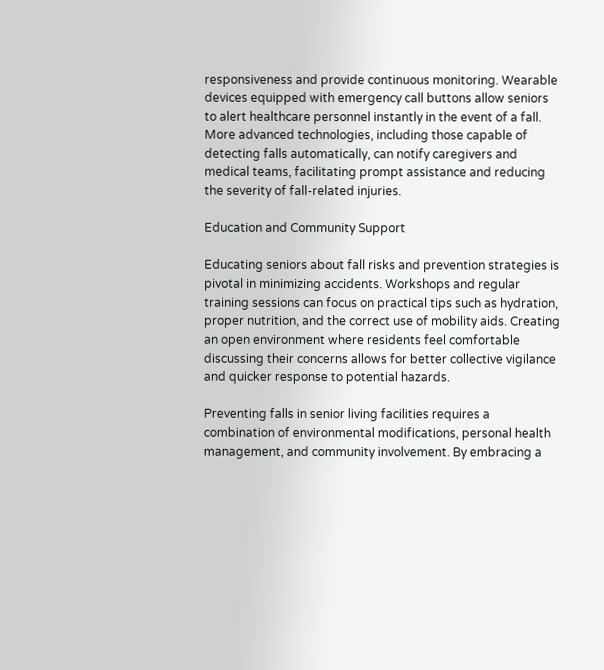responsiveness and provide continuous monitoring. Wearable devices equipped with emergency call buttons allow seniors to alert healthcare personnel instantly in the event of a fall. More advanced technologies, including those capable of detecting falls automatically, can notify caregivers and medical teams, facilitating prompt assistance and reducing the severity of fall-related injuries.

Education and Community Support

Educating seniors about fall risks and prevention strategies is pivotal in minimizing accidents. Workshops and regular training sessions can focus on practical tips such as hydration, proper nutrition, and the correct use of mobility aids. Creating an open environment where residents feel comfortable discussing their concerns allows for better collective vigilance and quicker response to potential hazards.

Preventing falls in senior living facilities requires a combination of environmental modifications, personal health management, and community involvement. By embracing a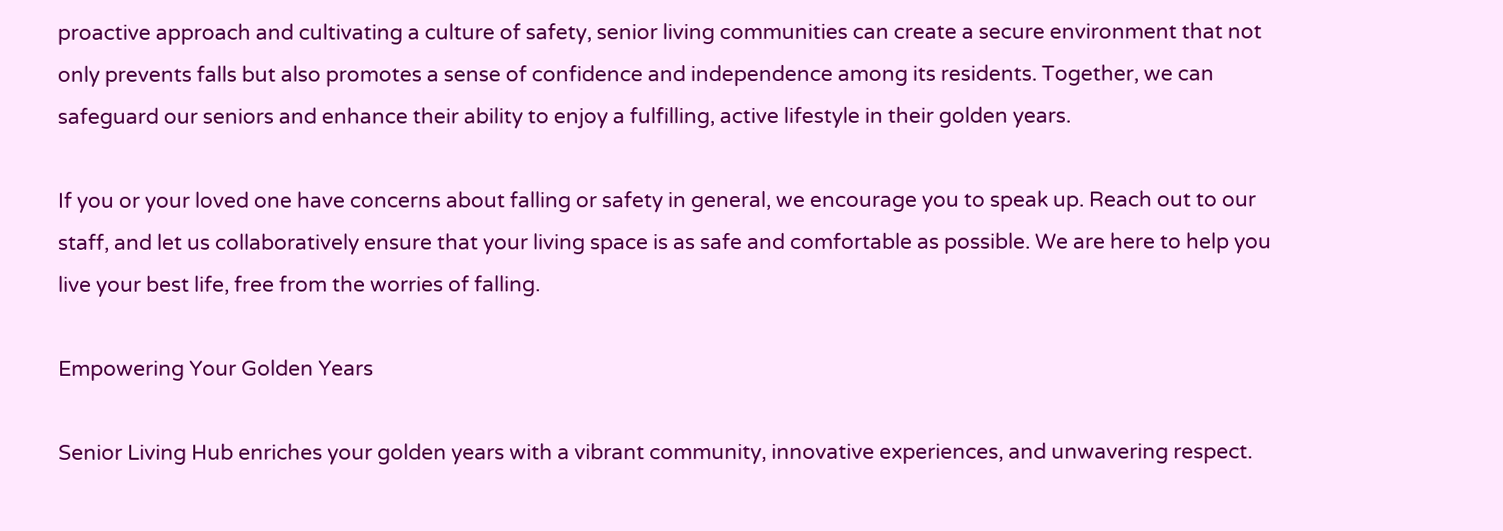proactive approach and cultivating a culture of safety, senior living communities can create a secure environment that not only prevents falls but also promotes a sense of confidence and independence among its residents. Together, we can safeguard our seniors and enhance their ability to enjoy a fulfilling, active lifestyle in their golden years.

If you or your loved one have concerns about falling or safety in general, we encourage you to speak up. Reach out to our staff, and let us collaboratively ensure that your living space is as safe and comfortable as possible. We are here to help you live your best life, free from the worries of falling.

Empowering Your Golden Years

Senior Living Hub enriches your golden years with a vibrant community, innovative experiences, and unwavering respect.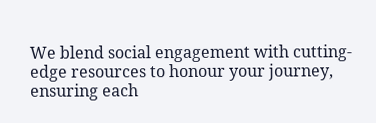We blend social engagement with cutting-edge resources to honour your journey, ensuring each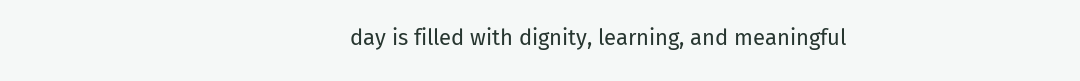day is filled with dignity, learning, and meaningful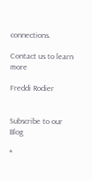connections.

Contact us to learn more

Freddi Rodier


Subscribe to our Blog

*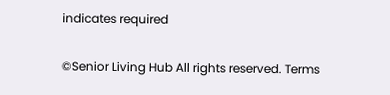indicates required

©Senior Living Hub All rights reserved. Terms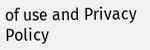of use and Privacy Policy